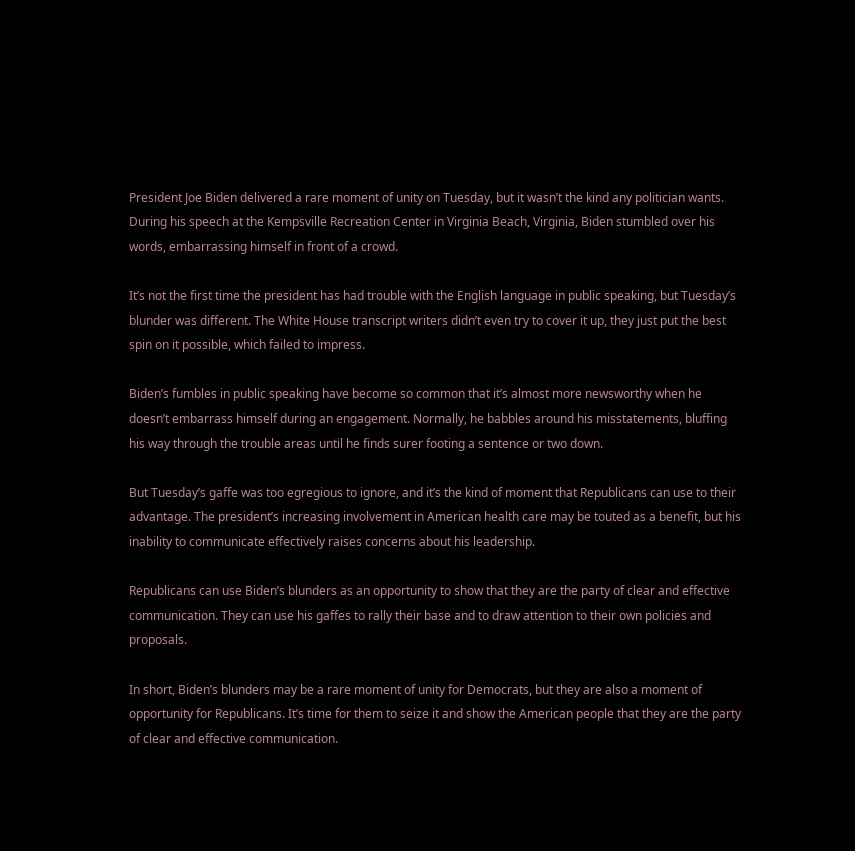President Joe Biden delivered a rare moment of unity on Tuesday, but it wasn’t the kind any politician wants. During his speech at the Kempsville Recreation Center in Virginia Beach, Virginia, Biden stumbled over his words, embarrassing himself in front of a crowd.

It’s not the first time the president has had trouble with the English language in public speaking, but Tuesday’s blunder was different. The White House transcript writers didn’t even try to cover it up, they just put the best spin on it possible, which failed to impress.

Biden’s fumbles in public speaking have become so common that it’s almost more newsworthy when he doesn’t embarrass himself during an engagement. Normally, he babbles around his misstatements, bluffing his way through the trouble areas until he finds surer footing a sentence or two down.

But Tuesday’s gaffe was too egregious to ignore, and it’s the kind of moment that Republicans can use to their advantage. The president’s increasing involvement in American health care may be touted as a benefit, but his inability to communicate effectively raises concerns about his leadership.

Republicans can use Biden’s blunders as an opportunity to show that they are the party of clear and effective communication. They can use his gaffes to rally their base and to draw attention to their own policies and proposals.

In short, Biden’s blunders may be a rare moment of unity for Democrats, but they are also a moment of opportunity for Republicans. It’s time for them to seize it and show the American people that they are the party of clear and effective communication.